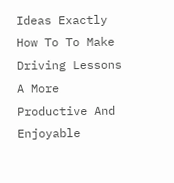Ideas Exactly How To To Make Driving Lessons A More Productive And Enjoyable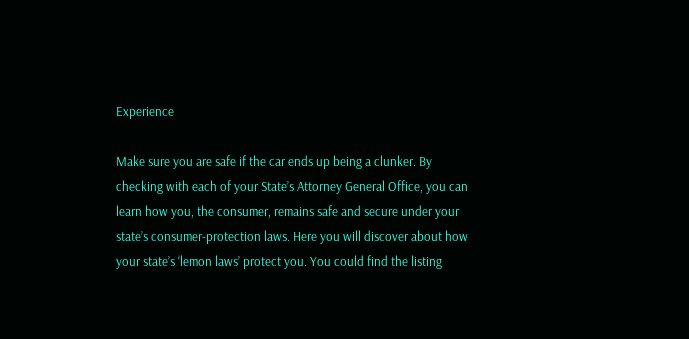Experience

Make sure you are safe if the car ends up being a clunker. By checking with each of your State’s Attorney General Office, you can learn how you, the consumer, remains safe and secure under your state’s consumer-protection laws. Here you will discover about how your state’s ‘lemon laws’ protect you. You could find the listing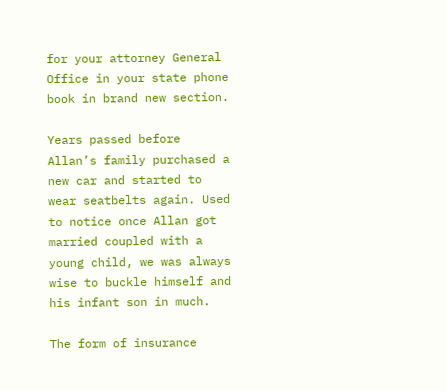for your attorney General Office in your state phone book in brand new section.

Years passed before Allan’s family purchased a new car and started to wear seatbelts again. Used to notice once Allan got married coupled with a young child, we was always wise to buckle himself and his infant son in much.

The form of insurance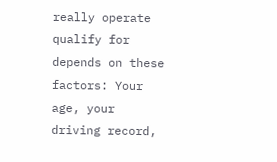really operate qualify for depends on these factors: Your age, your driving record,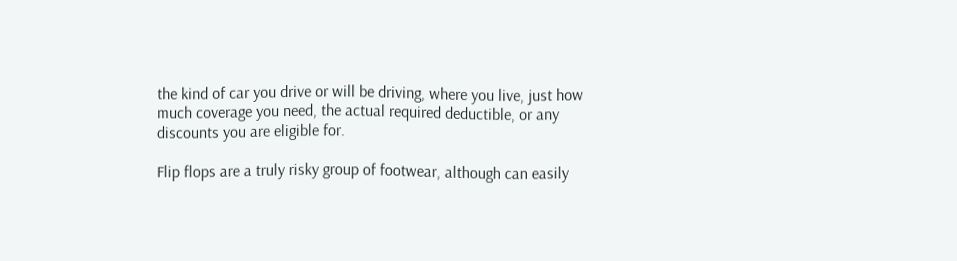the kind of car you drive or will be driving, where you live, just how much coverage you need, the actual required deductible, or any discounts you are eligible for.

Flip flops are a truly risky group of footwear, although can easily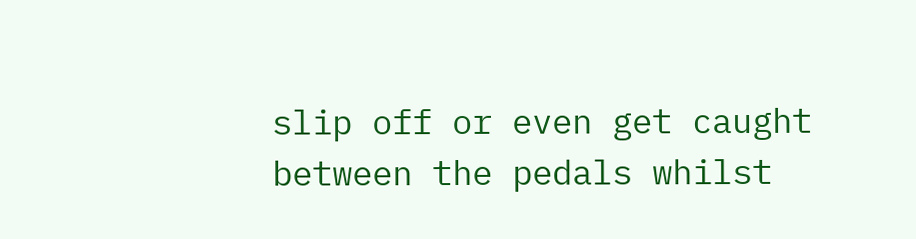slip off or even get caught between the pedals whilst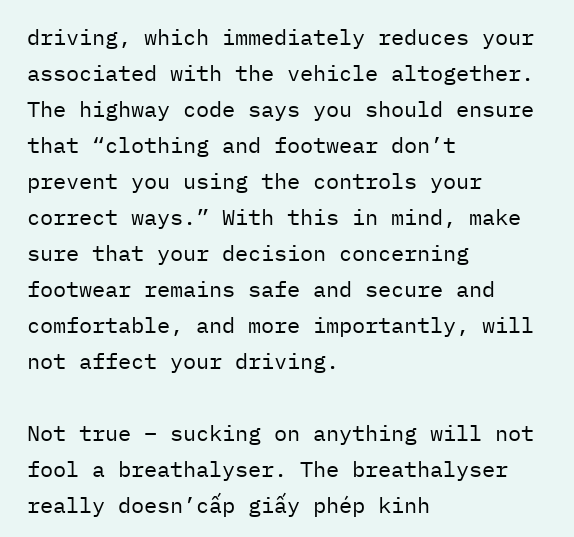driving, which immediately reduces your associated with the vehicle altogether. The highway code says you should ensure that “clothing and footwear don’t prevent you using the controls your correct ways.” With this in mind, make sure that your decision concerning footwear remains safe and secure and comfortable, and more importantly, will not affect your driving.

Not true – sucking on anything will not fool a breathalyser. The breathalyser really doesn’cấp giấy phép kinh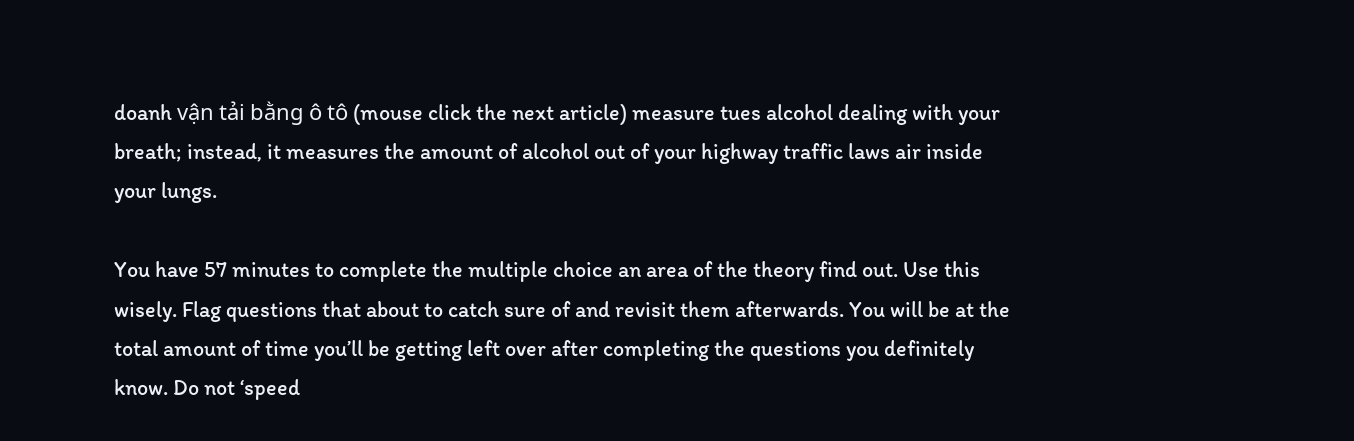doanh vận tải bằng ô tô (mouse click the next article) measure tues alcohol dealing with your breath; instead, it measures the amount of alcohol out of your highway traffic laws air inside your lungs.

You have 57 minutes to complete the multiple choice an area of the theory find out. Use this wisely. Flag questions that about to catch sure of and revisit them afterwards. You will be at the total amount of time you’ll be getting left over after completing the questions you definitely know. Do not ‘speed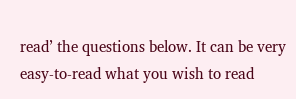read’ the questions below. It can be very easy-to-read what you wish to read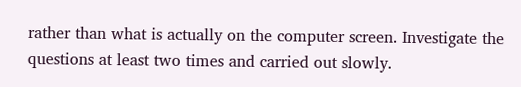rather than what is actually on the computer screen. Investigate the questions at least two times and carried out slowly.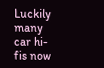Luckily many car hi-fis now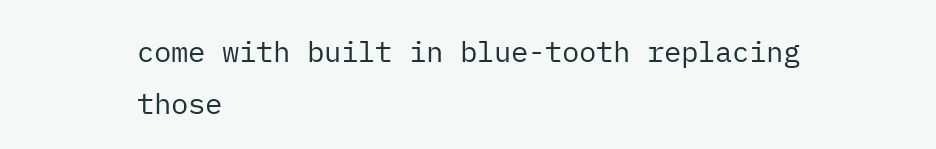come with built in blue-tooth replacing those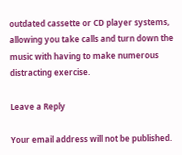outdated cassette or CD player systems, allowing you take calls and turn down the music with having to make numerous distracting exercise.

Leave a Reply

Your email address will not be published.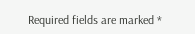Required fields are marked *